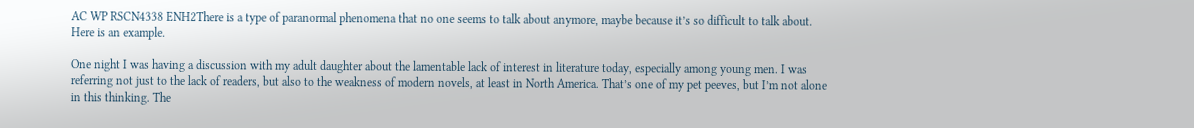AC WP RSCN4338 ENH2There is a type of paranormal phenomena that no one seems to talk about anymore, maybe because it’s so difficult to talk about. Here is an example.

One night I was having a discussion with my adult daughter about the lamentable lack of interest in literature today, especially among young men. I was referring not just to the lack of readers, but also to the weakness of modern novels, at least in North America. That’s one of my pet peeves, but I’m not alone in this thinking. The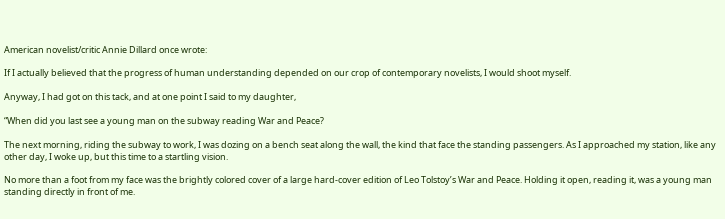American novelist/critic Annie Dillard once wrote:

If I actually believed that the progress of human understanding depended on our crop of contemporary novelists, I would shoot myself.

Anyway, I had got on this tack, and at one point I said to my daughter,

“When did you last see a young man on the subway reading War and Peace?

The next morning, riding the subway to work, I was dozing on a bench seat along the wall, the kind that face the standing passengers. As I approached my station, like any other day, I woke up, but this time to a startling vision.

No more than a foot from my face was the brightly colored cover of a large hard-cover edition of Leo Tolstoy’s War and Peace. Holding it open, reading it, was a young man standing directly in front of me.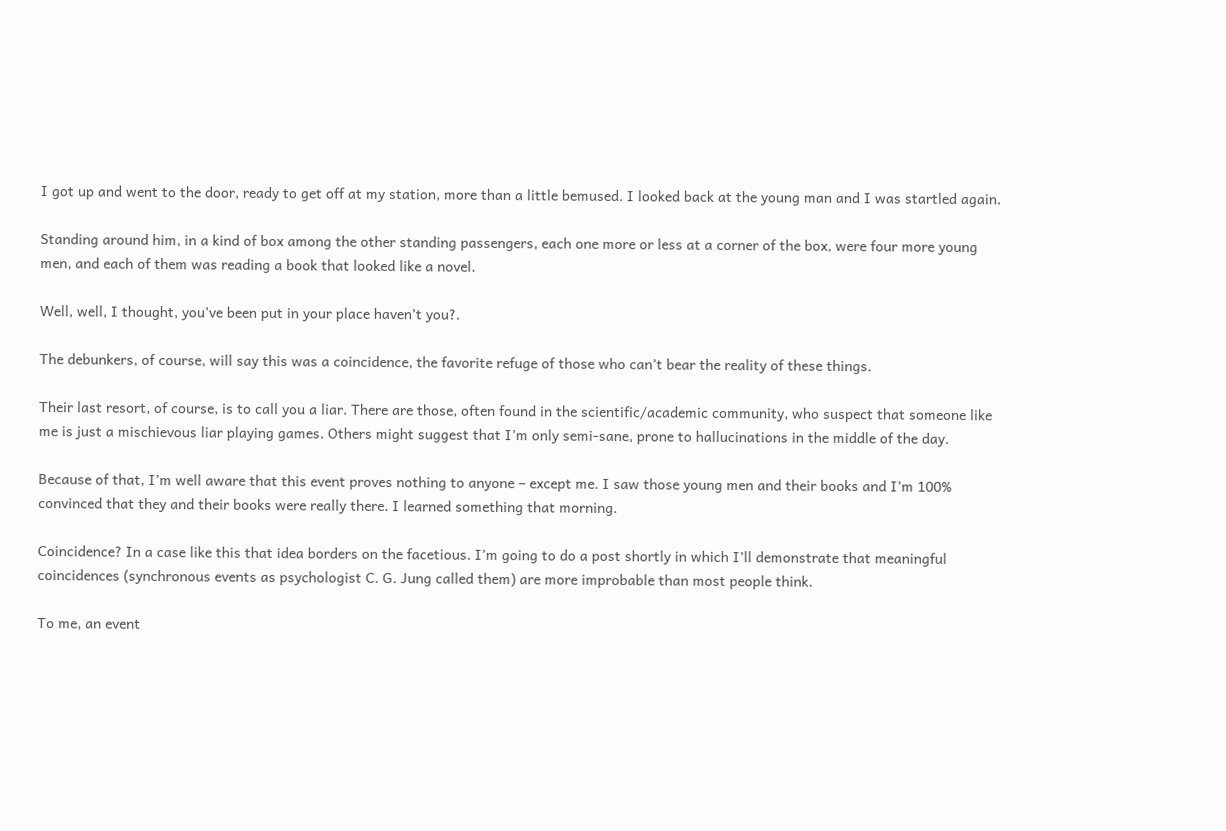I got up and went to the door, ready to get off at my station, more than a little bemused. I looked back at the young man and I was startled again.

Standing around him, in a kind of box among the other standing passengers, each one more or less at a corner of the box, were four more young men, and each of them was reading a book that looked like a novel.

Well, well, I thought, you’ve been put in your place haven’t you?.

The debunkers, of course, will say this was a coincidence, the favorite refuge of those who can’t bear the reality of these things.

Their last resort, of course, is to call you a liar. There are those, often found in the scientific/academic community, who suspect that someone like me is just a mischievous liar playing games. Others might suggest that I’m only semi-sane, prone to hallucinations in the middle of the day.

Because of that, I’m well aware that this event proves nothing to anyone – except me. I saw those young men and their books and I’m 100% convinced that they and their books were really there. I learned something that morning.

Coincidence? In a case like this that idea borders on the facetious. I’m going to do a post shortly in which I’ll demonstrate that meaningful coincidences (synchronous events as psychologist C. G. Jung called them) are more improbable than most people think.

To me, an event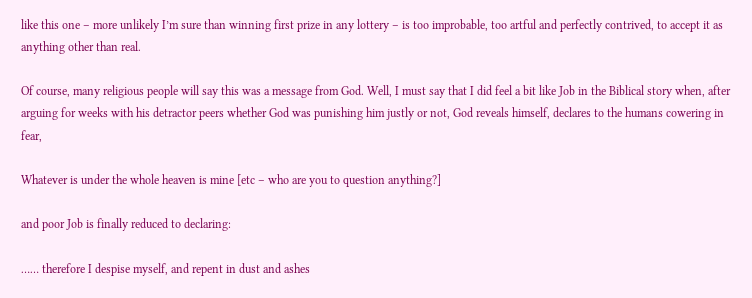like this one – more unlikely I’m sure than winning first prize in any lottery – is too improbable, too artful and perfectly contrived, to accept it as anything other than real.

Of course, many religious people will say this was a message from God. Well, I must say that I did feel a bit like Job in the Biblical story when, after arguing for weeks with his detractor peers whether God was punishing him justly or not, God reveals himself, declares to the humans cowering in fear,

Whatever is under the whole heaven is mine [etc – who are you to question anything?]

and poor Job is finally reduced to declaring:

…… therefore I despise myself, and repent in dust and ashes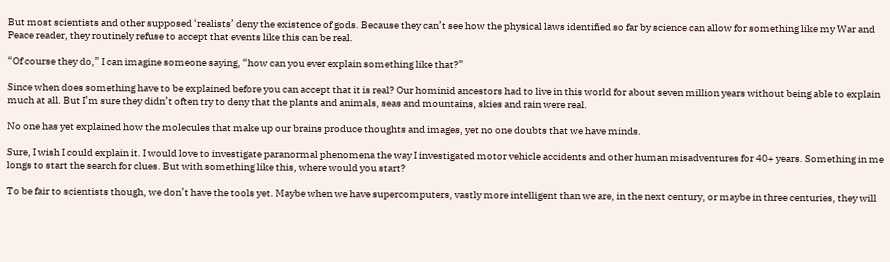But most scientists and other supposed ‘realists’ deny the existence of gods. Because they can’t see how the physical laws identified so far by science can allow for something like my War and Peace reader, they routinely refuse to accept that events like this can be real.

“Of course they do,” I can imagine someone saying, “how can you ever explain something like that?”

Since when does something have to be explained before you can accept that it is real? Our hominid ancestors had to live in this world for about seven million years without being able to explain much at all. But I’m sure they didn’t often try to deny that the plants and animals, seas and mountains, skies and rain were real.

No one has yet explained how the molecules that make up our brains produce thoughts and images, yet no one doubts that we have minds.

Sure, I wish I could explain it. I would love to investigate paranormal phenomena the way I investigated motor vehicle accidents and other human misadventures for 40+ years. Something in me longs to start the search for clues. But with something like this, where would you start?

To be fair to scientists though, we don’t have the tools yet. Maybe when we have supercomputers, vastly more intelligent than we are, in the next century, or maybe in three centuries, they will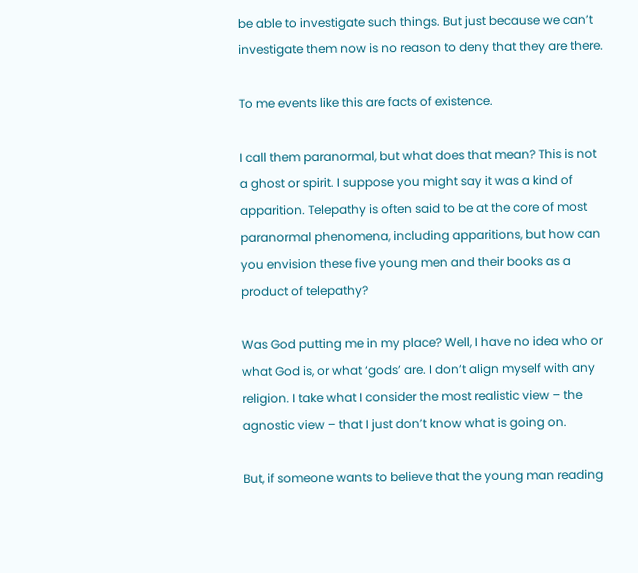be able to investigate such things. But just because we can’t investigate them now is no reason to deny that they are there.

To me events like this are facts of existence.

I call them paranormal, but what does that mean? This is not a ghost or spirit. I suppose you might say it was a kind of apparition. Telepathy is often said to be at the core of most paranormal phenomena, including apparitions, but how can you envision these five young men and their books as a product of telepathy?

Was God putting me in my place? Well, I have no idea who or what God is, or what ‘gods’ are. I don’t align myself with any religion. I take what I consider the most realistic view – the agnostic view – that I just don’t know what is going on.

But, if someone wants to believe that the young man reading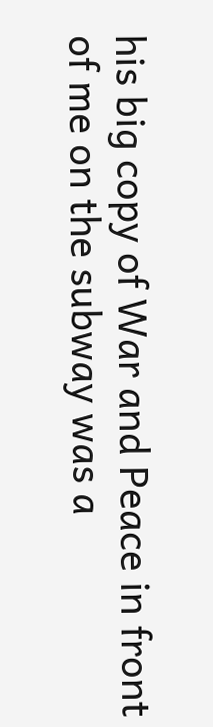his big copy of War and Peace in front of me on the subway was a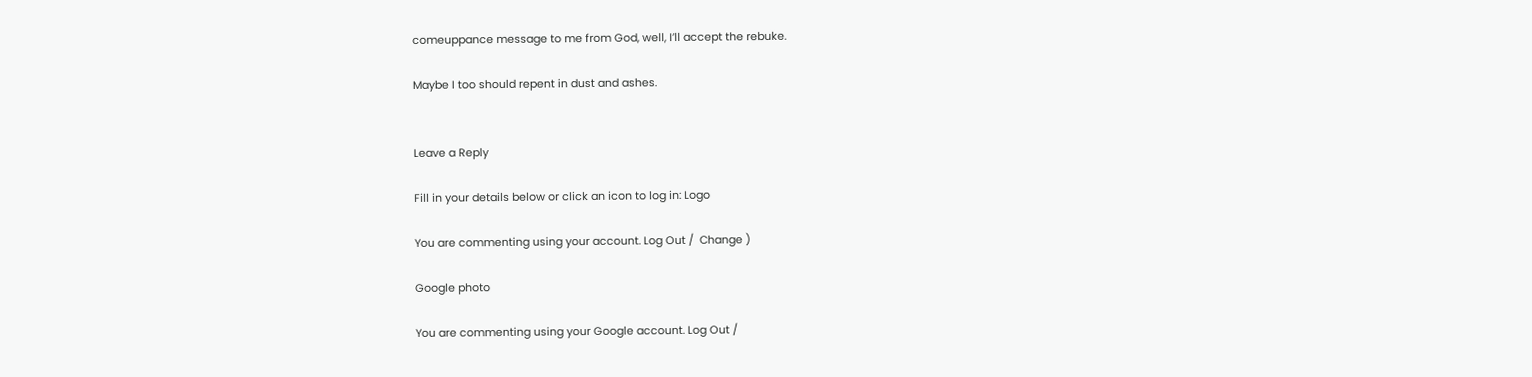comeuppance message to me from God, well, I’ll accept the rebuke.

Maybe I too should repent in dust and ashes.


Leave a Reply

Fill in your details below or click an icon to log in: Logo

You are commenting using your account. Log Out /  Change )

Google photo

You are commenting using your Google account. Log Out /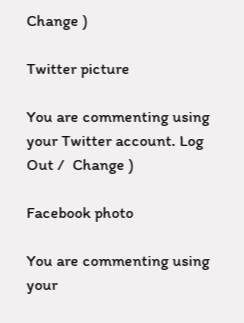Change )

Twitter picture

You are commenting using your Twitter account. Log Out /  Change )

Facebook photo

You are commenting using your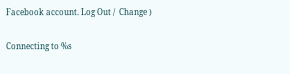Facebook account. Log Out /  Change )

Connecting to %s